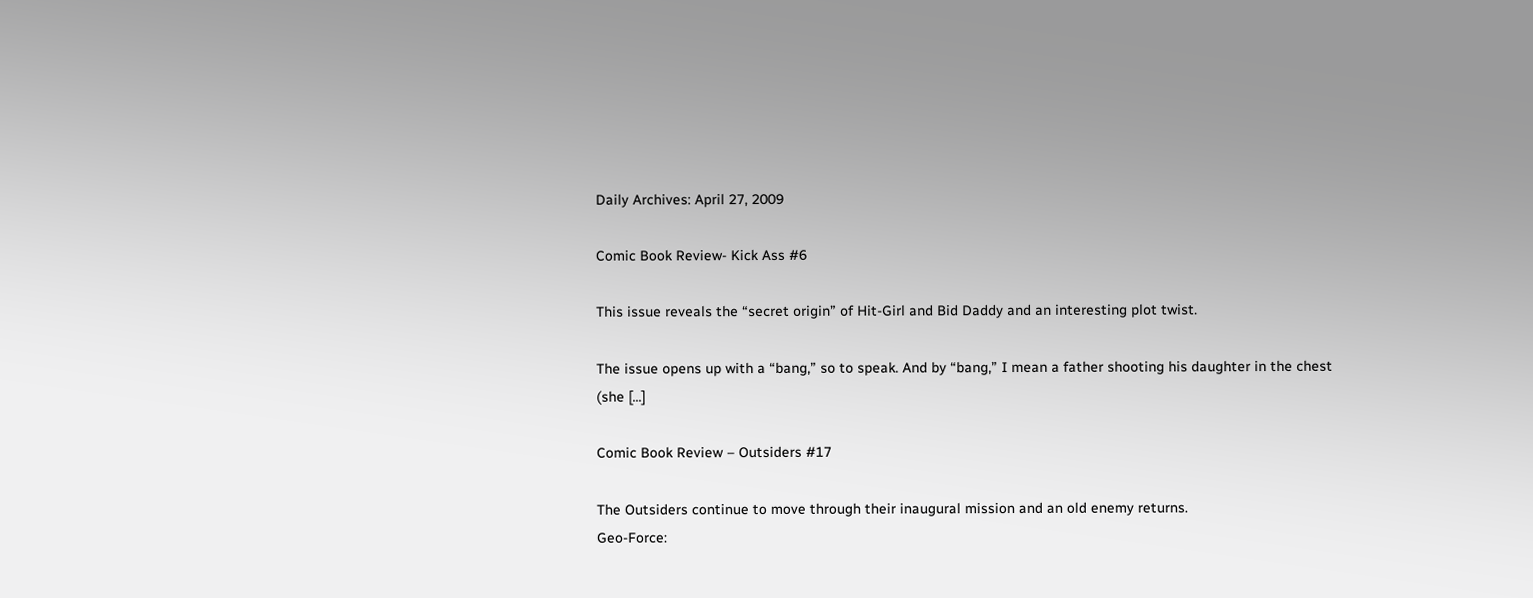Daily Archives: April 27, 2009

Comic Book Review- Kick Ass #6

This issue reveals the “secret origin” of Hit-Girl and Bid Daddy and an interesting plot twist.

The issue opens up with a “bang,” so to speak. And by “bang,” I mean a father shooting his daughter in the chest (she [...]

Comic Book Review – Outsiders #17

The Outsiders continue to move through their inaugural mission and an old enemy returns.
Geo-Force: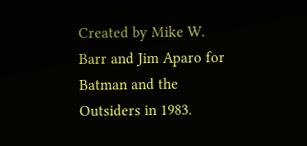Created by Mike W. Barr and Jim Aparo for Batman and the Outsiders in 1983.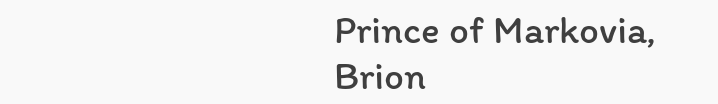Prince of Markovia, Brion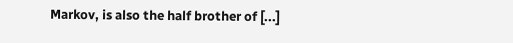Markov, is also the half brother of [...]